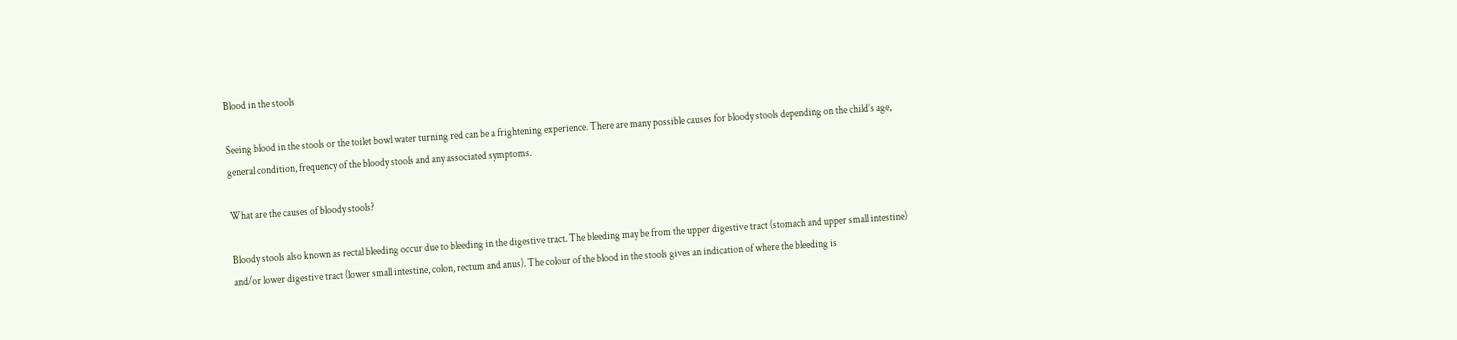Blood in the stools

Seeing blood in the stools or the toilet bowl water turning red can be a frightening experience. There are many possible causes for bloody stools depending on the child’s age, general condition, frequency of the bloody stools and any associated symptoms.

What are the causes of bloody stools?

Bloody stools also known as rectal bleeding occur due to bleeding in the digestive tract. The bleeding may be from the upper digestive tract (stomach and upper small intestine) and/or lower digestive tract (lower small intestine, colon, rectum and anus). The colour of the blood in the stools gives an indication of where the bleeding is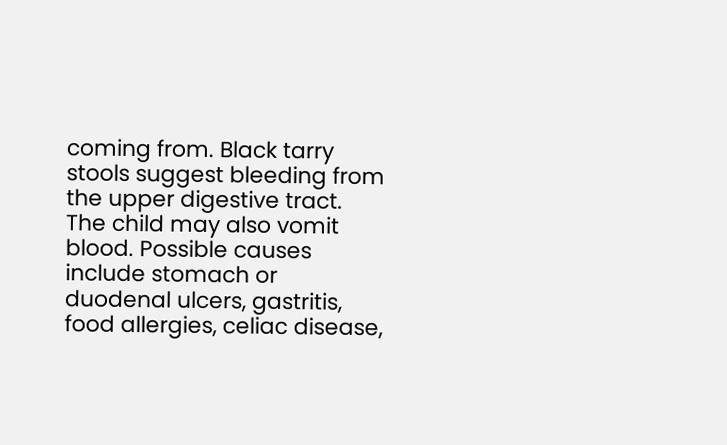coming from. Black tarry stools suggest bleeding from the upper digestive tract. The child may also vomit blood. Possible causes include stomach or duodenal ulcers, gastritis, food allergies, celiac disease,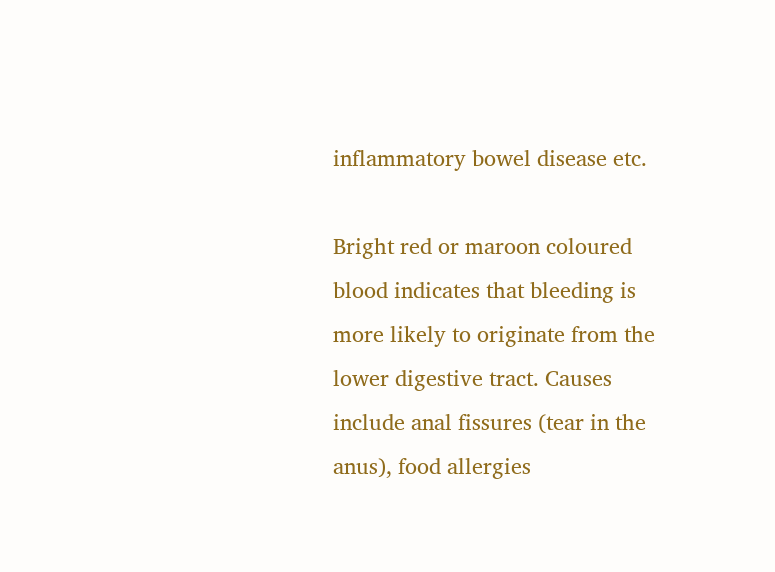inflammatory bowel disease etc.

Bright red or maroon coloured blood indicates that bleeding is more likely to originate from the lower digestive tract. Causes include anal fissures (tear in the anus), food allergies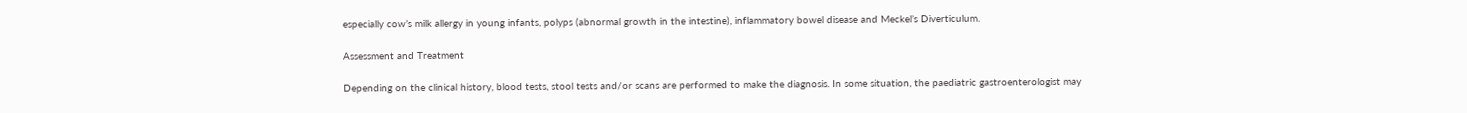especially cow’s milk allergy in young infants, polyps (abnormal growth in the intestine), inflammatory bowel disease and Meckel’s Diverticulum.

Assessment and Treatment

Depending on the clinical history, blood tests, stool tests and/or scans are performed to make the diagnosis. In some situation, the paediatric gastroenterologist may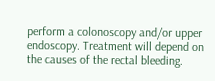perform a colonoscopy and/or upper endoscopy. Treatment will depend on the causes of the rectal bleeding.